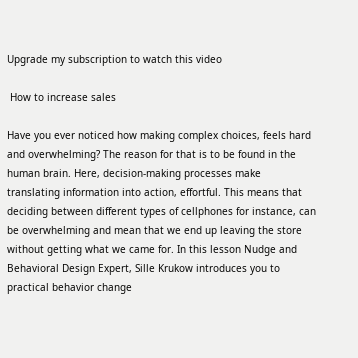Upgrade my subscription to watch this video

 How to increase sales

Have you ever noticed how making complex choices, feels hard and overwhelming? The reason for that is to be found in the human brain. Here, decision-making processes make translating information into action, effortful. This means that deciding between different types of cellphones for instance, can be overwhelming and mean that we end up leaving the store without getting what we came for. In this lesson Nudge and Behavioral Design Expert, Sille Krukow introduces you to practical behavior change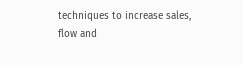techniques to increase sales, flow and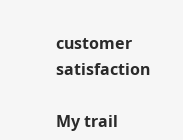customer satisfaction

My trail